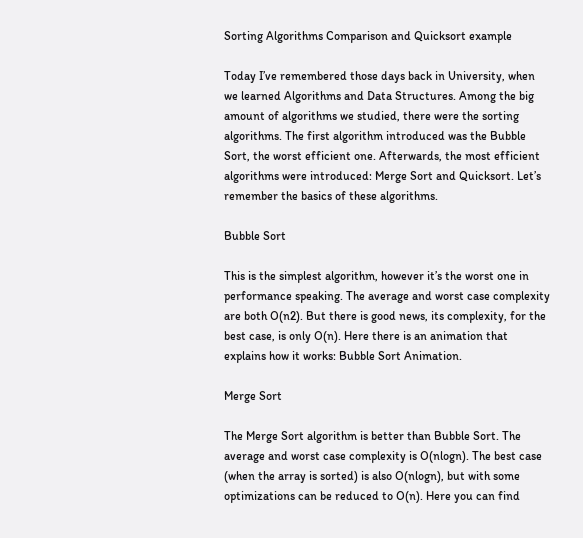Sorting Algorithms Comparison and Quicksort example

Today I’ve remembered those days back in University, when we learned Algorithms and Data Structures. Among the big amount of algorithms we studied, there were the sorting algorithms. The first algorithm introduced was the Bubble Sort, the worst efficient one. Afterwards, the most efficient algorithms were introduced: Merge Sort and Quicksort. Let’s remember the basics of these algorithms.

Bubble Sort

This is the simplest algorithm, however it’s the worst one in performance speaking. The average and worst case complexity are both O(n2). But there is good news, its complexity, for the best case, is only O(n). Here there is an animation that explains how it works: Bubble Sort Animation.

Merge Sort

The Merge Sort algorithm is better than Bubble Sort. The average and worst case complexity is O(nlogn). The best case (when the array is sorted) is also O(nlogn), but with some optimizations can be reduced to O(n). Here you can find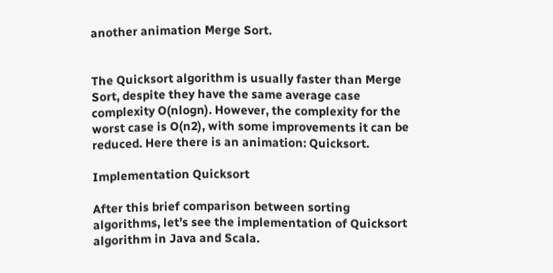another animation Merge Sort.


The Quicksort algorithm is usually faster than Merge Sort, despite they have the same average case complexity O(nlogn). However, the complexity for the worst case is O(n2), with some improvements it can be reduced. Here there is an animation: Quicksort.

Implementation Quicksort

After this brief comparison between sorting algorithms, let’s see the implementation of Quicksort algorithm in Java and Scala.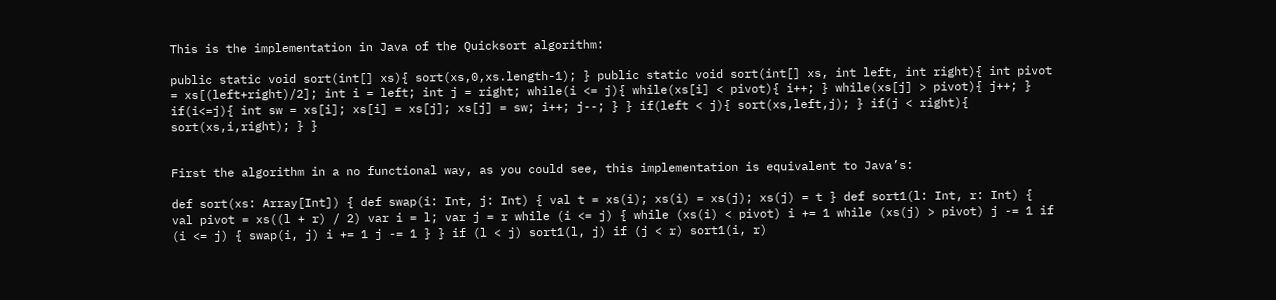This is the implementation in Java of the Quicksort algorithm:

public static void sort(int[] xs){ sort(xs,0,xs.length-1); } public static void sort(int[] xs, int left, int right){ int pivot = xs[(left+right)/2]; int i = left; int j = right; while(i <= j){ while(xs[i] < pivot){ i++; } while(xs[j] > pivot){ j++; } if(i<=j){ int sw = xs[i]; xs[i] = xs[j]; xs[j] = sw; i++; j--; } } if(left < j){ sort(xs,left,j); } if(j < right){ sort(xs,i,right); } }


First the algorithm in a no functional way, as you could see, this implementation is equivalent to Java’s:

def sort(xs: Array[Int]) { def swap(i: Int, j: Int) { val t = xs(i); xs(i) = xs(j); xs(j) = t } def sort1(l: Int, r: Int) { val pivot = xs((l + r) / 2) var i = l; var j = r while (i <= j) { while (xs(i) < pivot) i += 1 while (xs(j) > pivot) j -= 1 if (i <= j) { swap(i, j) i += 1 j -= 1 } } if (l < j) sort1(l, j) if (j < r) sort1(i, r)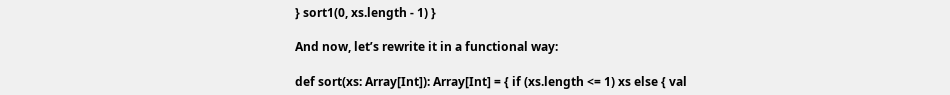} sort1(0, xs.length - 1) }

And now, let’s rewrite it in a functional way:

def sort(xs: Array[Int]): Array[Int] = { if (xs.length <= 1) xs else { val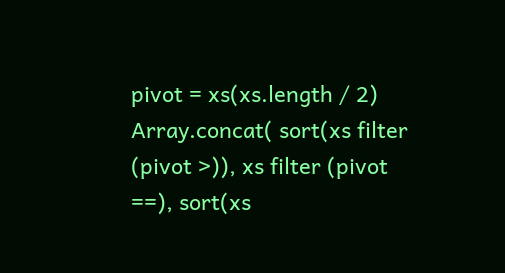pivot = xs(xs.length / 2) Array.concat( sort(xs filter (pivot >)), xs filter (pivot ==), sort(xs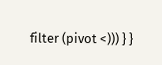filter (pivot <))) } }